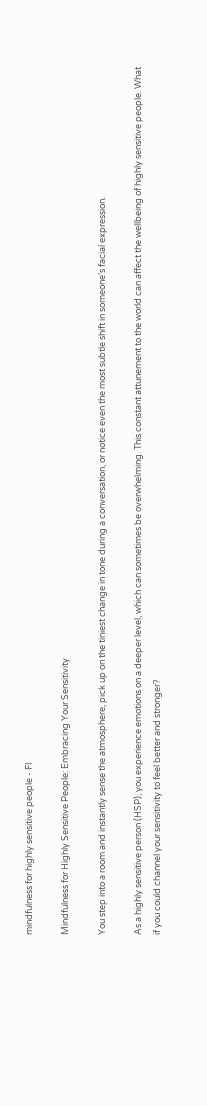mindfulness for highly sensitive people - FI

Mindfulness for Highly Sensitive People: Embracing Your Sensitivity

You step into a room and instantly sense the atmosphere, pick up on the tiniest change in tone during a conversation, or notice even the most subtle shift in someone’s facial expression.

As a highly sensitive person (HSP), you experience emotions on a deeper level, which can sometimes be overwhelming. This constant attunement to the world can affect the wellbeing of highly sensitive people. What if you could channel your sensitivity to feel better and stronger?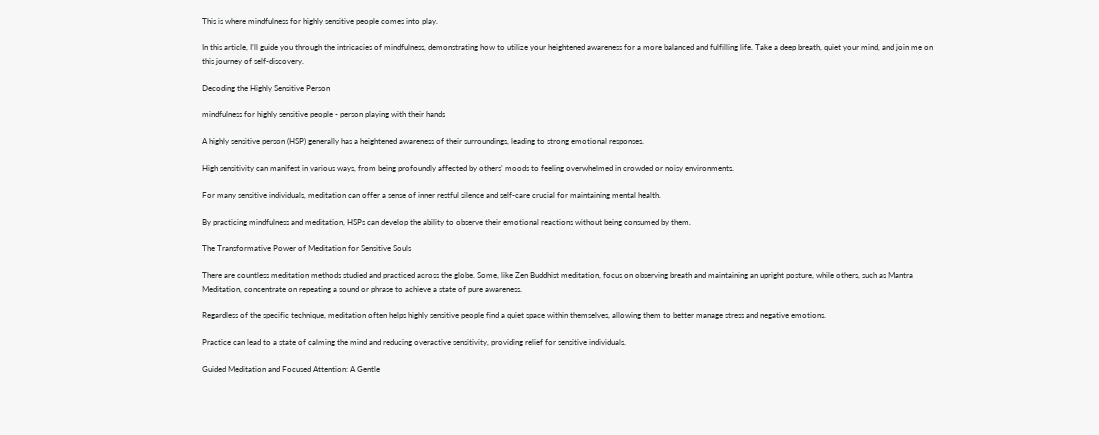This is where mindfulness for highly sensitive people comes into play.

In this article, I’ll guide you through the intricacies of mindfulness, demonstrating how to utilize your heightened awareness for a more balanced and fulfilling life. Take a deep breath, quiet your mind, and join me on this journey of self-discovery.

Decoding the Highly Sensitive Person

mindfulness for highly sensitive people - person playing with their hands

A highly sensitive person (HSP) generally has a heightened awareness of their surroundings, leading to strong emotional responses.

High sensitivity can manifest in various ways, from being profoundly affected by others’ moods to feeling overwhelmed in crowded or noisy environments.

For many sensitive individuals, meditation can offer a sense of inner restful silence and self-care crucial for maintaining mental health.

By practicing mindfulness and meditation, HSPs can develop the ability to observe their emotional reactions without being consumed by them.

The Transformative Power of Meditation for Sensitive Souls

There are countless meditation methods studied and practiced across the globe. Some, like Zen Buddhist meditation, focus on observing breath and maintaining an upright posture, while others, such as Mantra Meditation, concentrate on repeating a sound or phrase to achieve a state of pure awareness.

Regardless of the specific technique, meditation often helps highly sensitive people find a quiet space within themselves, allowing them to better manage stress and negative emotions.

Practice can lead to a state of calming the mind and reducing overactive sensitivity, providing relief for sensitive individuals.

Guided Meditation and Focused Attention: A Gentle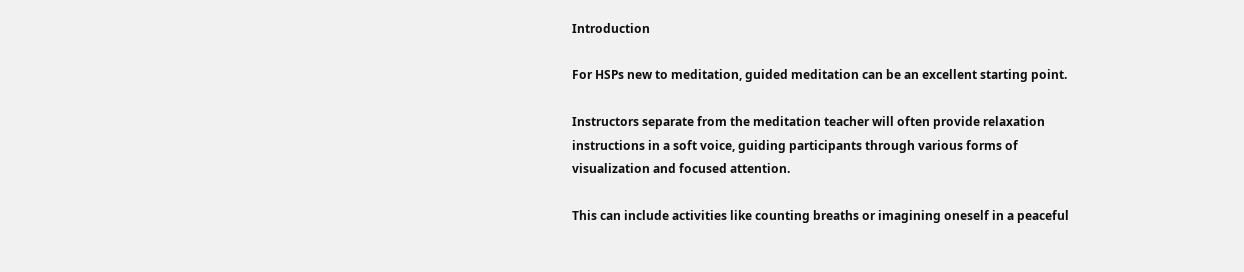Introduction

For HSPs new to meditation, guided meditation can be an excellent starting point.

Instructors separate from the meditation teacher will often provide relaxation instructions in a soft voice, guiding participants through various forms of visualization and focused attention.

This can include activities like counting breaths or imagining oneself in a peaceful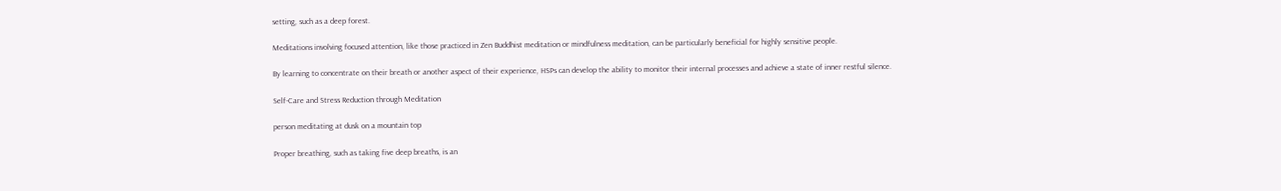setting, such as a deep forest.

Meditations involving focused attention, like those practiced in Zen Buddhist meditation or mindfulness meditation, can be particularly beneficial for highly sensitive people.

By learning to concentrate on their breath or another aspect of their experience, HSPs can develop the ability to monitor their internal processes and achieve a state of inner restful silence.

Self-Care and Stress Reduction through Meditation

person meditating at dusk on a mountain top

Proper breathing, such as taking five deep breaths, is an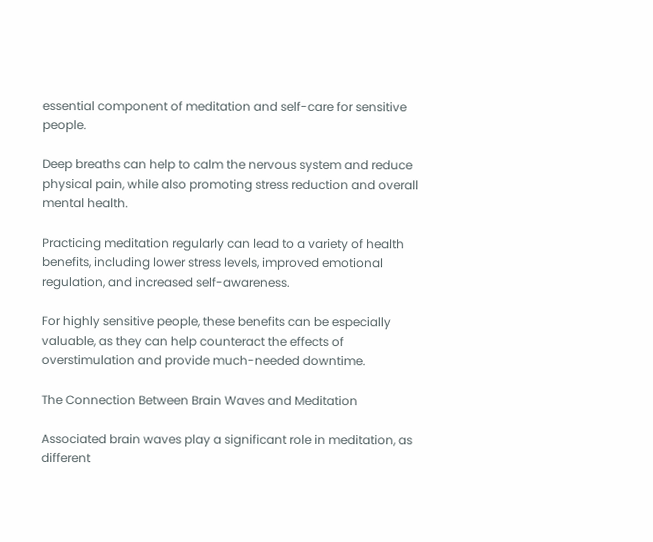essential component of meditation and self-care for sensitive people.

Deep breaths can help to calm the nervous system and reduce physical pain, while also promoting stress reduction and overall mental health.

Practicing meditation regularly can lead to a variety of health benefits, including lower stress levels, improved emotional regulation, and increased self-awareness.

For highly sensitive people, these benefits can be especially valuable, as they can help counteract the effects of overstimulation and provide much-needed downtime.

The Connection Between Brain Waves and Meditation

Associated brain waves play a significant role in meditation, as different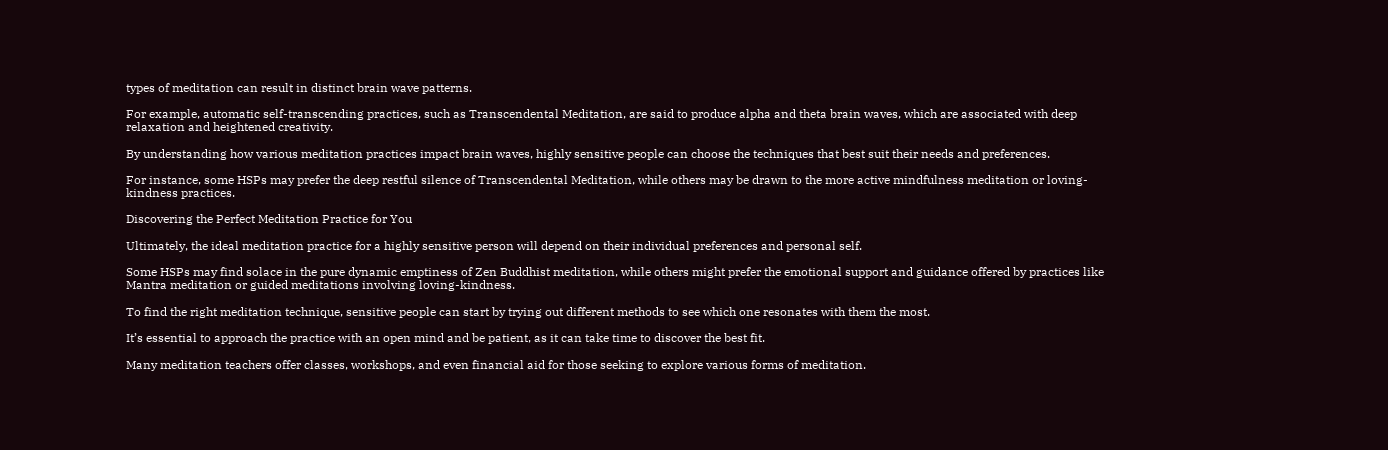types of meditation can result in distinct brain wave patterns.

For example, automatic self-transcending practices, such as Transcendental Meditation, are said to produce alpha and theta brain waves, which are associated with deep relaxation and heightened creativity.

By understanding how various meditation practices impact brain waves, highly sensitive people can choose the techniques that best suit their needs and preferences.

For instance, some HSPs may prefer the deep restful silence of Transcendental Meditation, while others may be drawn to the more active mindfulness meditation or loving-kindness practices.

Discovering the Perfect Meditation Practice for You

Ultimately, the ideal meditation practice for a highly sensitive person will depend on their individual preferences and personal self.

Some HSPs may find solace in the pure dynamic emptiness of Zen Buddhist meditation, while others might prefer the emotional support and guidance offered by practices like Mantra meditation or guided meditations involving loving-kindness.

To find the right meditation technique, sensitive people can start by trying out different methods to see which one resonates with them the most.

It’s essential to approach the practice with an open mind and be patient, as it can take time to discover the best fit.

Many meditation teachers offer classes, workshops, and even financial aid for those seeking to explore various forms of meditation.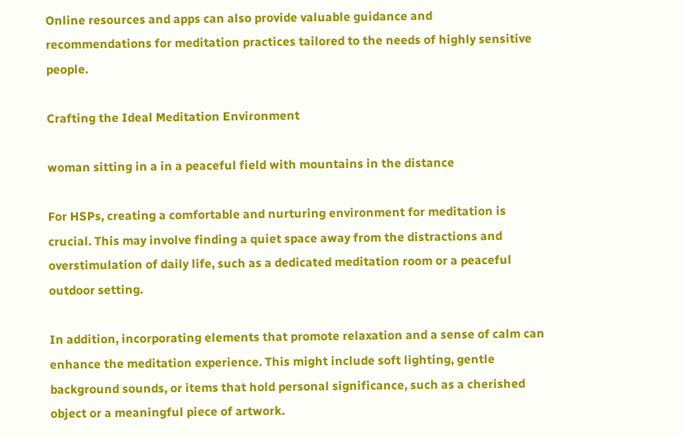Online resources and apps can also provide valuable guidance and recommendations for meditation practices tailored to the needs of highly sensitive people.

Crafting the Ideal Meditation Environment

woman sitting in a in a peaceful field with mountains in the distance

For HSPs, creating a comfortable and nurturing environment for meditation is crucial. This may involve finding a quiet space away from the distractions and overstimulation of daily life, such as a dedicated meditation room or a peaceful outdoor setting.

In addition, incorporating elements that promote relaxation and a sense of calm can enhance the meditation experience. This might include soft lighting, gentle background sounds, or items that hold personal significance, such as a cherished object or a meaningful piece of artwork.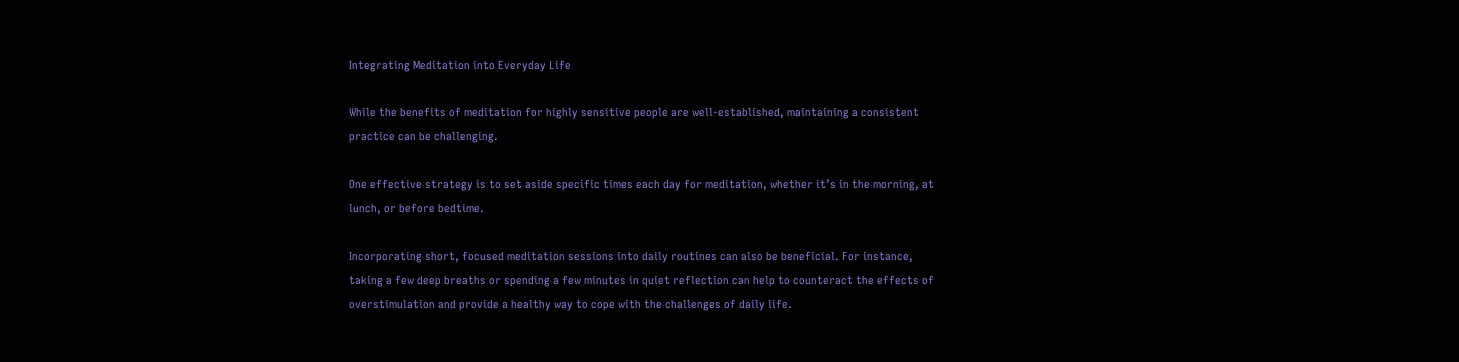Integrating Meditation into Everyday Life

While the benefits of meditation for highly sensitive people are well-established, maintaining a consistent practice can be challenging.

One effective strategy is to set aside specific times each day for meditation, whether it’s in the morning, at lunch, or before bedtime.

Incorporating short, focused meditation sessions into daily routines can also be beneficial. For instance, taking a few deep breaths or spending a few minutes in quiet reflection can help to counteract the effects of overstimulation and provide a healthy way to cope with the challenges of daily life.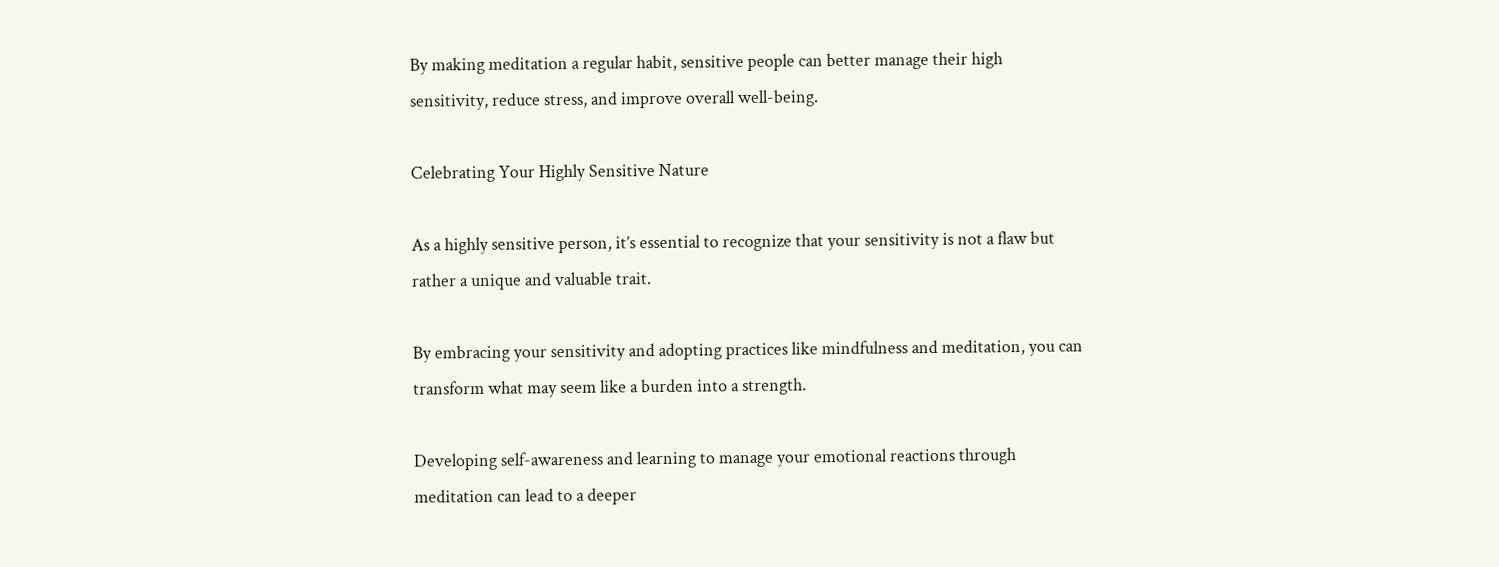By making meditation a regular habit, sensitive people can better manage their high sensitivity, reduce stress, and improve overall well-being.

Celebrating Your Highly Sensitive Nature

As a highly sensitive person, it’s essential to recognize that your sensitivity is not a flaw but rather a unique and valuable trait.

By embracing your sensitivity and adopting practices like mindfulness and meditation, you can transform what may seem like a burden into a strength.

Developing self-awareness and learning to manage your emotional reactions through meditation can lead to a deeper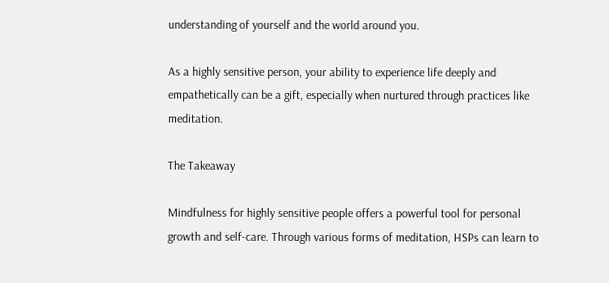understanding of yourself and the world around you.

As a highly sensitive person, your ability to experience life deeply and empathetically can be a gift, especially when nurtured through practices like meditation.

The Takeaway

Mindfulness for highly sensitive people offers a powerful tool for personal growth and self-care. Through various forms of meditation, HSPs can learn to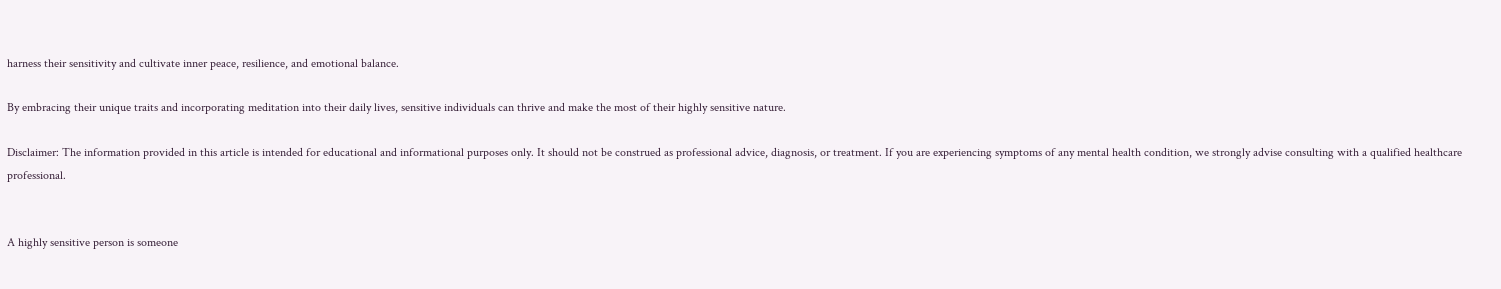harness their sensitivity and cultivate inner peace, resilience, and emotional balance.

By embracing their unique traits and incorporating meditation into their daily lives, sensitive individuals can thrive and make the most of their highly sensitive nature.

Disclaimer: The information provided in this article is intended for educational and informational purposes only. It should not be construed as professional advice, diagnosis, or treatment. If you are experiencing symptoms of any mental health condition, we strongly advise consulting with a qualified healthcare professional.


A highly sensitive person is someone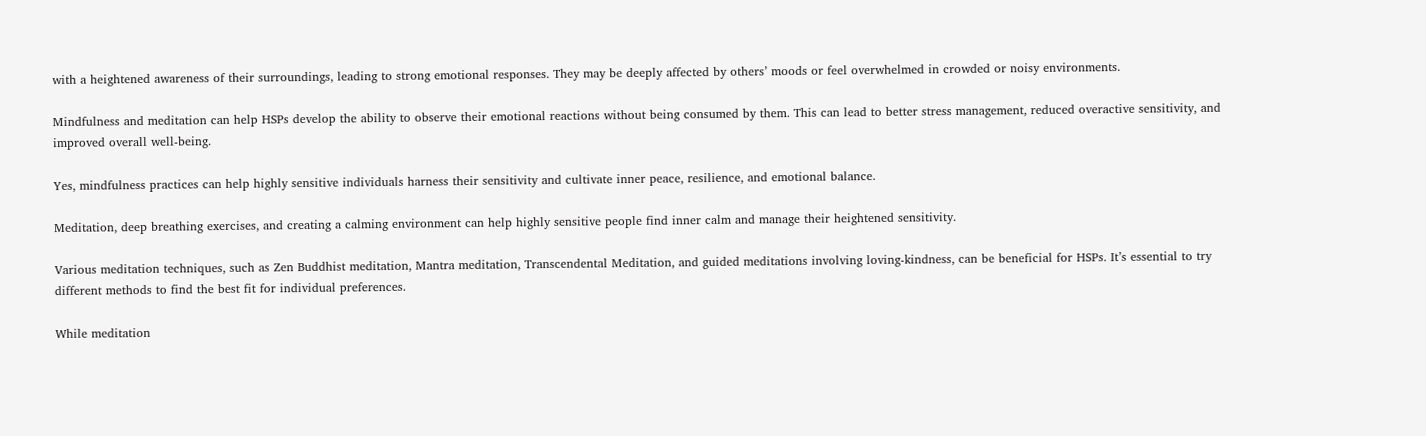with a heightened awareness of their surroundings, leading to strong emotional responses. They may be deeply affected by others’ moods or feel overwhelmed in crowded or noisy environments.

Mindfulness and meditation can help HSPs develop the ability to observe their emotional reactions without being consumed by them. This can lead to better stress management, reduced overactive sensitivity, and improved overall well-being.

Yes, mindfulness practices can help highly sensitive individuals harness their sensitivity and cultivate inner peace, resilience, and emotional balance.

Meditation, deep breathing exercises, and creating a calming environment can help highly sensitive people find inner calm and manage their heightened sensitivity.

Various meditation techniques, such as Zen Buddhist meditation, Mantra meditation, Transcendental Meditation, and guided meditations involving loving-kindness, can be beneficial for HSPs. It’s essential to try different methods to find the best fit for individual preferences.

While meditation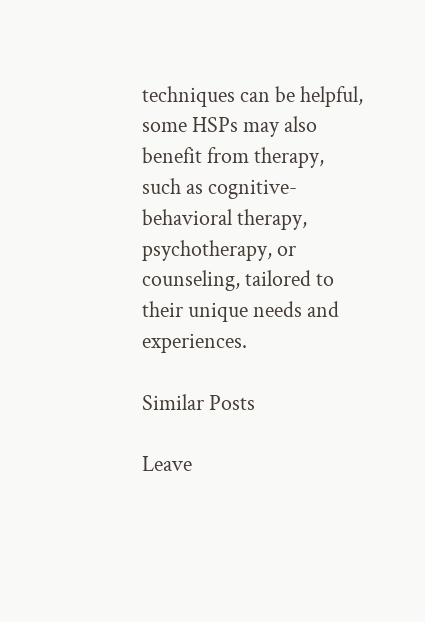techniques can be helpful, some HSPs may also benefit from therapy, such as cognitive-behavioral therapy, psychotherapy, or counseling, tailored to their unique needs and experiences.

Similar Posts

Leave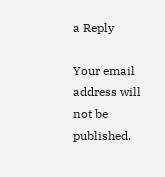a Reply

Your email address will not be published.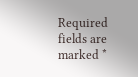Required fields are marked *